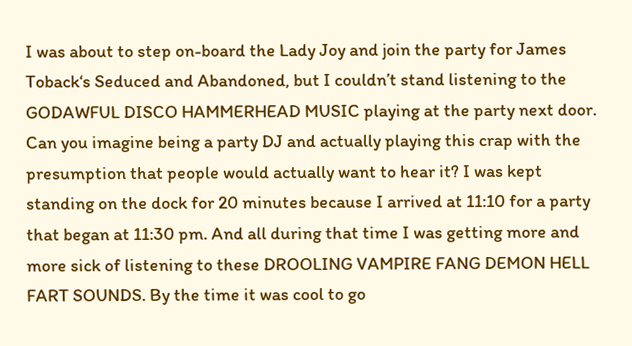I was about to step on-board the Lady Joy and join the party for James Toback‘s Seduced and Abandoned, but I couldn’t stand listening to the GODAWFUL DISCO HAMMERHEAD MUSIC playing at the party next door. Can you imagine being a party DJ and actually playing this crap with the presumption that people would actually want to hear it? I was kept standing on the dock for 20 minutes because I arrived at 11:10 for a party that began at 11:30 pm. And all during that time I was getting more and more sick of listening to these DROOLING VAMPIRE FANG DEMON HELL FART SOUNDS. By the time it was cool to go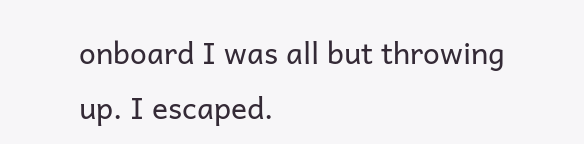onboard I was all but throwing up. I escaped.